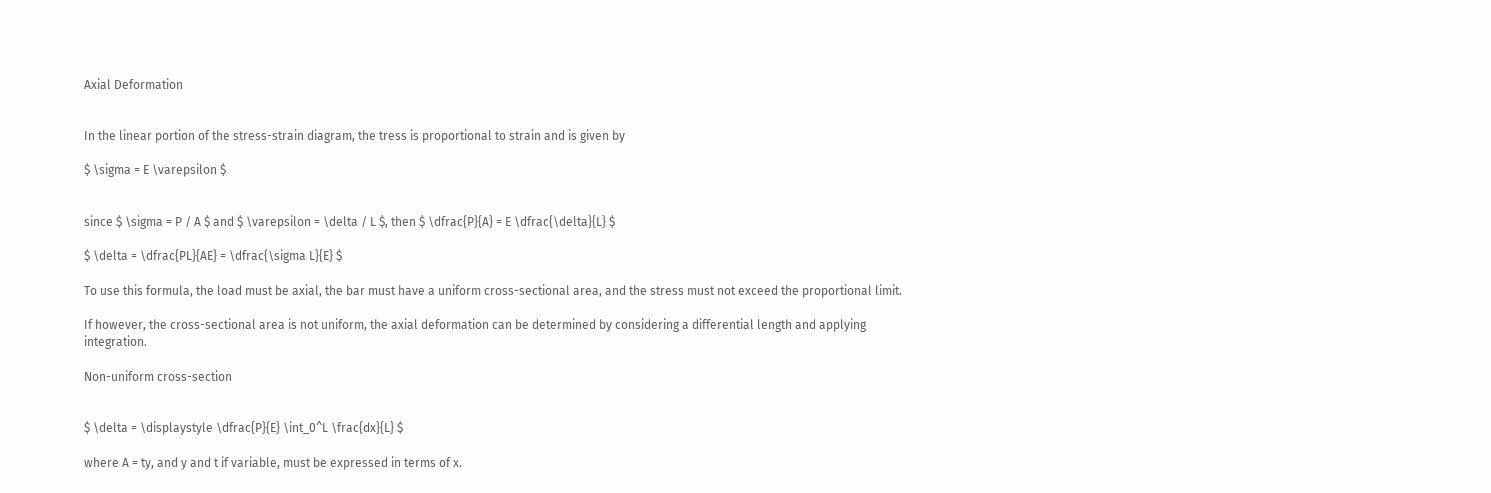Axial Deformation


In the linear portion of the stress-strain diagram, the tress is proportional to strain and is given by

$ \sigma = E \varepsilon $


since $ \sigma = P / A $ and $ \varepsilon = \delta / L $, then $ \dfrac{P}{A} = E \dfrac{\delta}{L} $

$ \delta = \dfrac{PL}{AE} = \dfrac{\sigma L}{E} $

To use this formula, the load must be axial, the bar must have a uniform cross-sectional area, and the stress must not exceed the proportional limit.

If however, the cross-sectional area is not uniform, the axial deformation can be determined by considering a differential length and applying integration.

Non-uniform cross-section


$ \delta = \displaystyle \dfrac{P}{E} \int_0^L \frac{dx}{L} $

where A = ty, and y and t if variable, must be expressed in terms of x.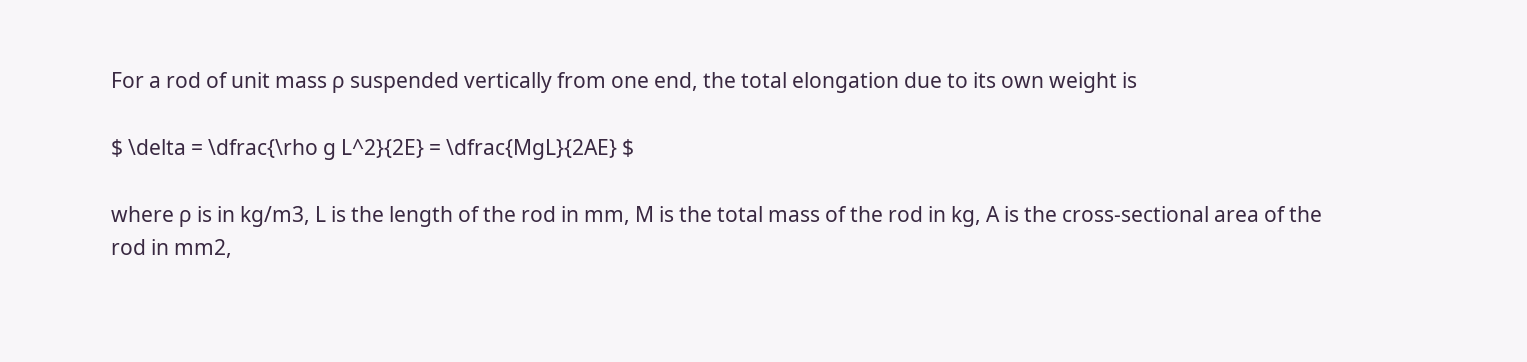For a rod of unit mass ρ suspended vertically from one end, the total elongation due to its own weight is

$ \delta = \dfrac{\rho g L^2}{2E} = \dfrac{MgL}{2AE} $

where ρ is in kg/m3, L is the length of the rod in mm, M is the total mass of the rod in kg, A is the cross-sectional area of the rod in mm2,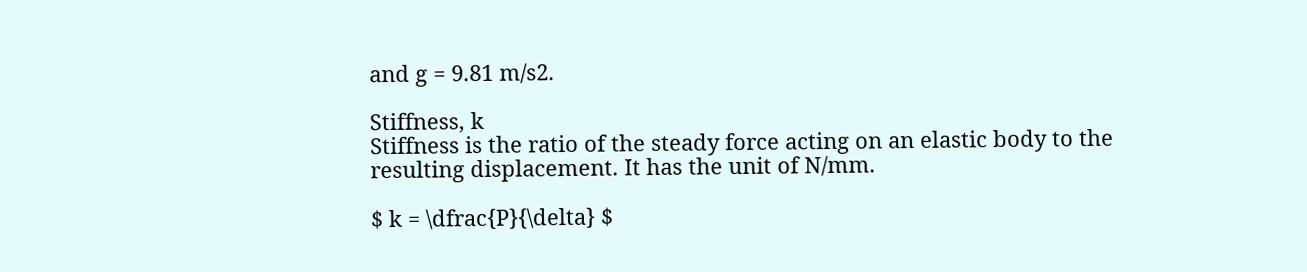and g = 9.81 m/s2.

Stiffness, k
Stiffness is the ratio of the steady force acting on an elastic body to the resulting displacement. It has the unit of N/mm.

$ k = \dfrac{P}{\delta} $